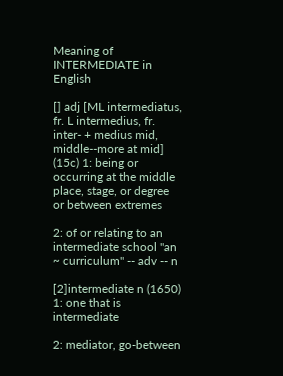Meaning of INTERMEDIATE in English

[] adj [ML intermediatus, fr. L intermedius, fr. inter- + medius mid, middle--more at mid] (15c) 1: being or occurring at the middle place, stage, or degree or between extremes

2: of or relating to an intermediate school "an ~ curriculum" -- adv -- n

[2]intermediate n (1650) 1: one that is intermediate

2: mediator, go-between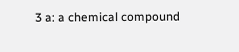3 a: a chemical compound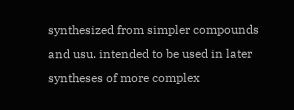synthesized from simpler compounds and usu. intended to be used in later syntheses of more complex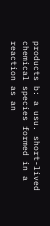products b: a usu. short-lived chemical species formed in a reaction as an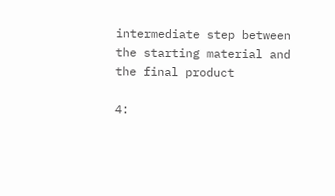intermediate step between the starting material and the final product

4: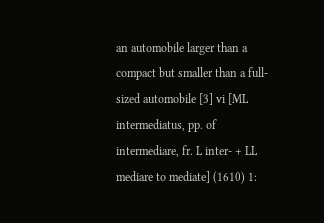an automobile larger than a compact but smaller than a full-sized automobile [3] vi [ML intermediatus, pp. of intermediare, fr. L inter- + LL mediare to mediate] (1610) 1: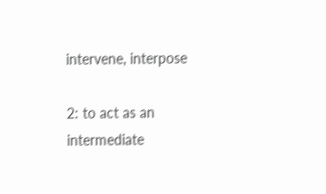intervene, interpose

2: to act as an intermediate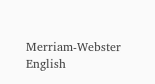Merriam-Webster English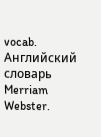vocab.      Английский словарь Merriam Webster.